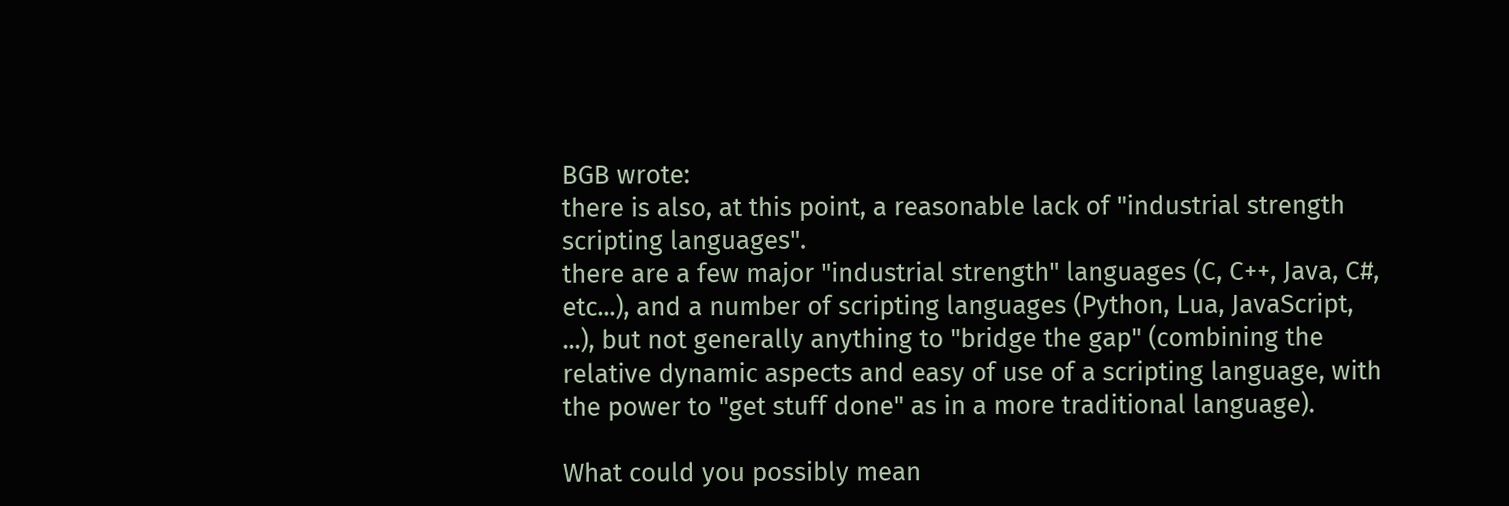BGB wrote:
there is also, at this point, a reasonable lack of "industrial strength
scripting languages".
there are a few major "industrial strength" languages (C, C++, Java, C#,
etc...), and a number of scripting languages (Python, Lua, JavaScript,
...), but not generally anything to "bridge the gap" (combining the
relative dynamic aspects and easy of use of a scripting language, with
the power to "get stuff done" as in a more traditional language).

What could you possibly mean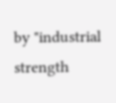by "industrial strength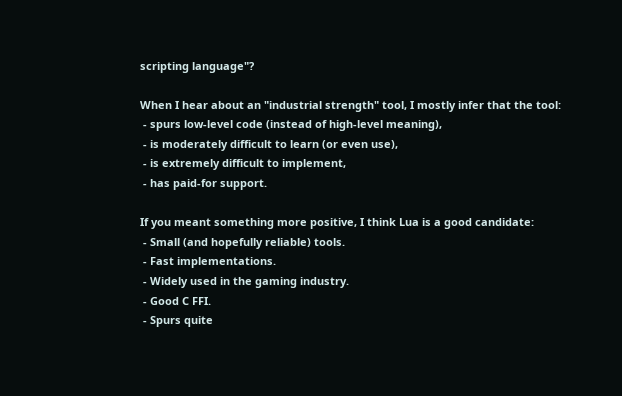scripting language"?

When I hear about an "industrial strength" tool, I mostly infer that the tool:
 - spurs low-level code (instead of high-level meaning),
 - is moderately difficult to learn (or even use),
 - is extremely difficult to implement,
 - has paid-for support.

If you meant something more positive, I think Lua is a good candidate:
 - Small (and hopefully reliable) tools.
 - Fast implementations.
 - Widely used in the gaming industry.
 - Good C FFI.
 - Spurs quite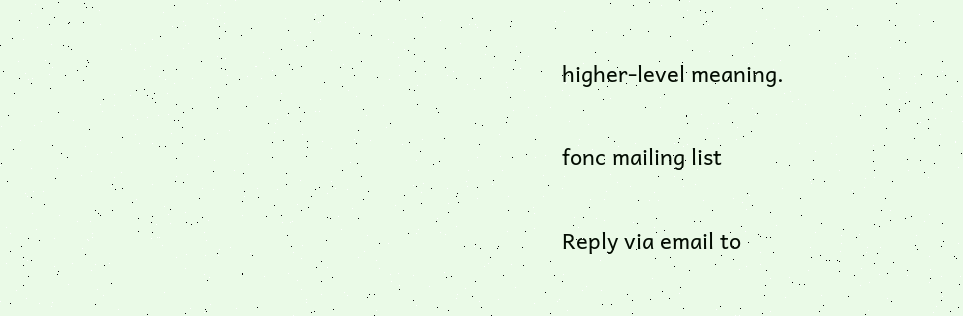higher-level meaning.

fonc mailing list

Reply via email to